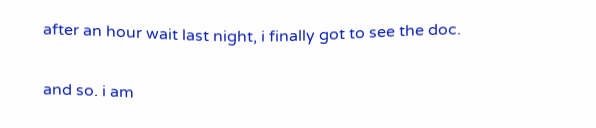after an hour wait last night, i finally got to see the doc.

and so. i am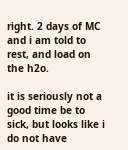right. 2 days of MC and i am told to rest, and load on the h2o.

it is seriously not a good time be to sick, but looks like i do not have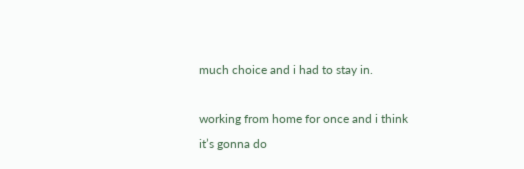much choice and i had to stay in.

working from home for once and i think it’s gonna do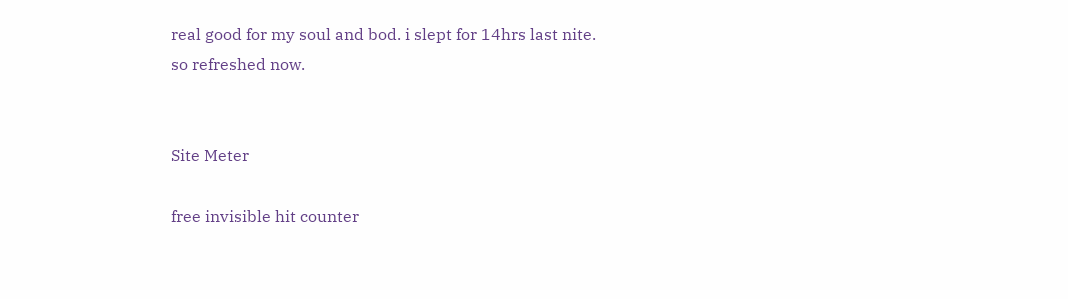real good for my soul and bod. i slept for 14hrs last nite. so refreshed now.


Site Meter

free invisible hit counter